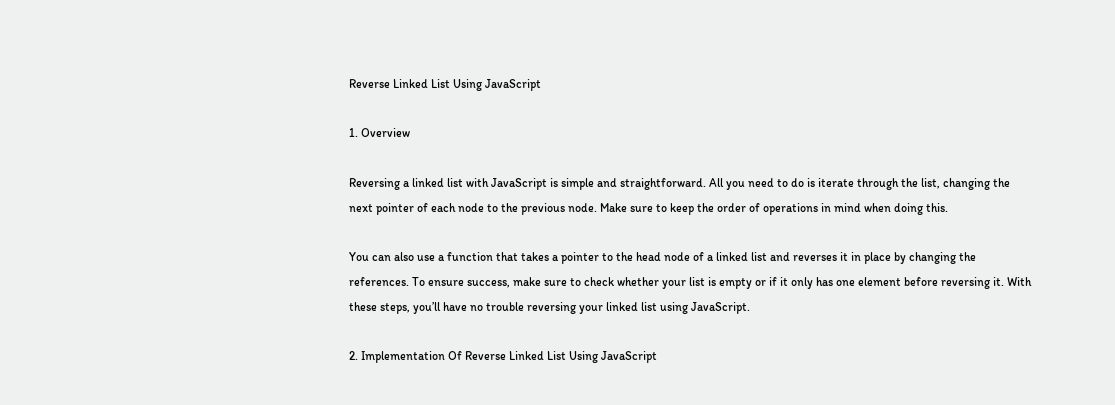Reverse Linked List Using JavaScript

1. Overview

Reversing a linked list with JavaScript is simple and straightforward. All you need to do is iterate through the list, changing the next pointer of each node to the previous node. Make sure to keep the order of operations in mind when doing this.

You can also use a function that takes a pointer to the head node of a linked list and reverses it in place by changing the references. To ensure success, make sure to check whether your list is empty or if it only has one element before reversing it. With these steps, you’ll have no trouble reversing your linked list using JavaScript.

2. Implementation Of Reverse Linked List Using JavaScript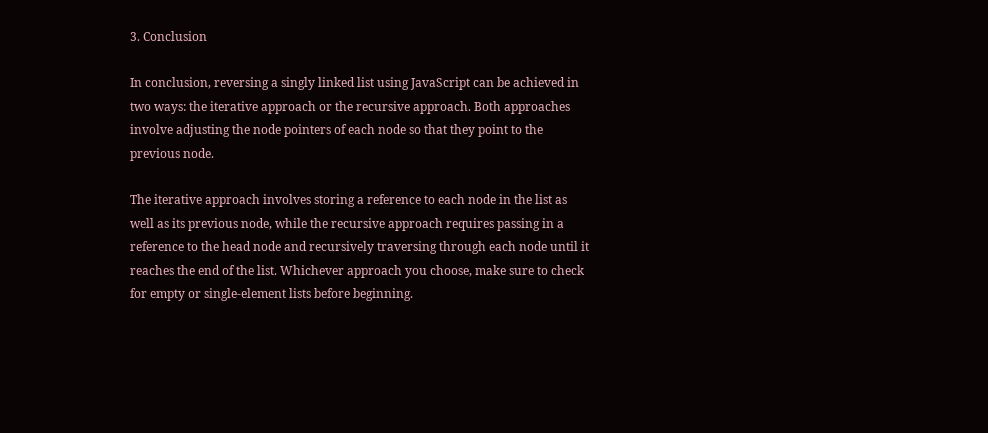3. Conclusion

In conclusion, reversing a singly linked list using JavaScript can be achieved in two ways: the iterative approach or the recursive approach. Both approaches involve adjusting the node pointers of each node so that they point to the previous node.

The iterative approach involves storing a reference to each node in the list as well as its previous node, while the recursive approach requires passing in a reference to the head node and recursively traversing through each node until it reaches the end of the list. Whichever approach you choose, make sure to check for empty or single-element lists before beginning.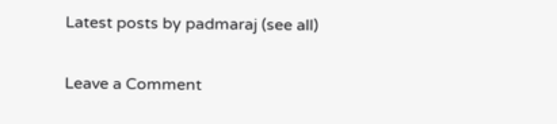Latest posts by padmaraj (see all)

Leave a Comment